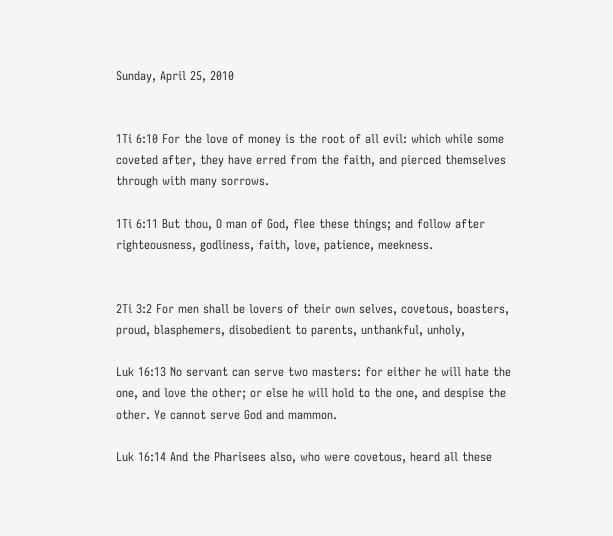Sunday, April 25, 2010


1Ti 6:10 For the love of money is the root of all evil: which while some coveted after, they have erred from the faith, and pierced themselves through with many sorrows.

1Ti 6:11 But thou, O man of God, flee these things; and follow after righteousness, godliness, faith, love, patience, meekness.


2Ti 3:2 For men shall be lovers of their own selves, covetous, boasters, proud, blasphemers, disobedient to parents, unthankful, unholy,

Luk 16:13 No servant can serve two masters: for either he will hate the one, and love the other; or else he will hold to the one, and despise the other. Ye cannot serve God and mammon.

Luk 16:14 And the Pharisees also, who were covetous, heard all these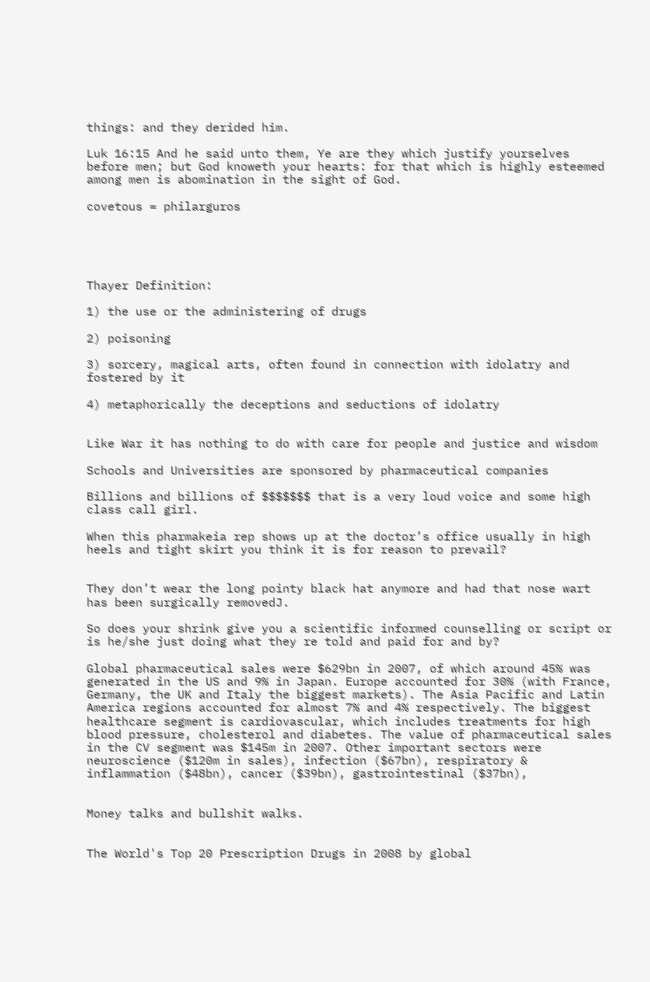things: and they derided him.

Luk 16:15 And he said unto them, Ye are they which justify yourselves before men; but God knoweth your hearts: for that which is highly esteemed among men is abomination in the sight of God.

covetous = philarguros





Thayer Definition:

1) the use or the administering of drugs

2) poisoning

3) sorcery, magical arts, often found in connection with idolatry and fostered by it

4) metaphorically the deceptions and seductions of idolatry


Like War it has nothing to do with care for people and justice and wisdom

Schools and Universities are sponsored by pharmaceutical companies

Billions and billions of $$$$$$$ that is a very loud voice and some high class call girl.

When this pharmakeia rep shows up at the doctor’s office usually in high heels and tight skirt you think it is for reason to prevail?


They don’t wear the long pointy black hat anymore and had that nose wart has been surgically removedJ.

So does your shrink give you a scientific informed counselling or script or is he/she just doing what they re told and paid for and by?

Global pharmaceutical sales were $629bn in 2007, of which around 45% was generated in the US and 9% in Japan. Europe accounted for 30% (with France, Germany, the UK and Italy the biggest markets). The Asia Pacific and Latin America regions accounted for almost 7% and 4% respectively. The biggest healthcare segment is cardiovascular, which includes treatments for high blood pressure, cholesterol and diabetes. The value of pharmaceutical sales in the CV segment was $145m in 2007. Other important sectors were neuroscience ($120m in sales), infection ($67bn), respiratory & inflammation ($48bn), cancer ($39bn), gastrointestinal ($37bn),


Money talks and bullshit walks.


The World's Top 20 Prescription Drugs in 2008 by global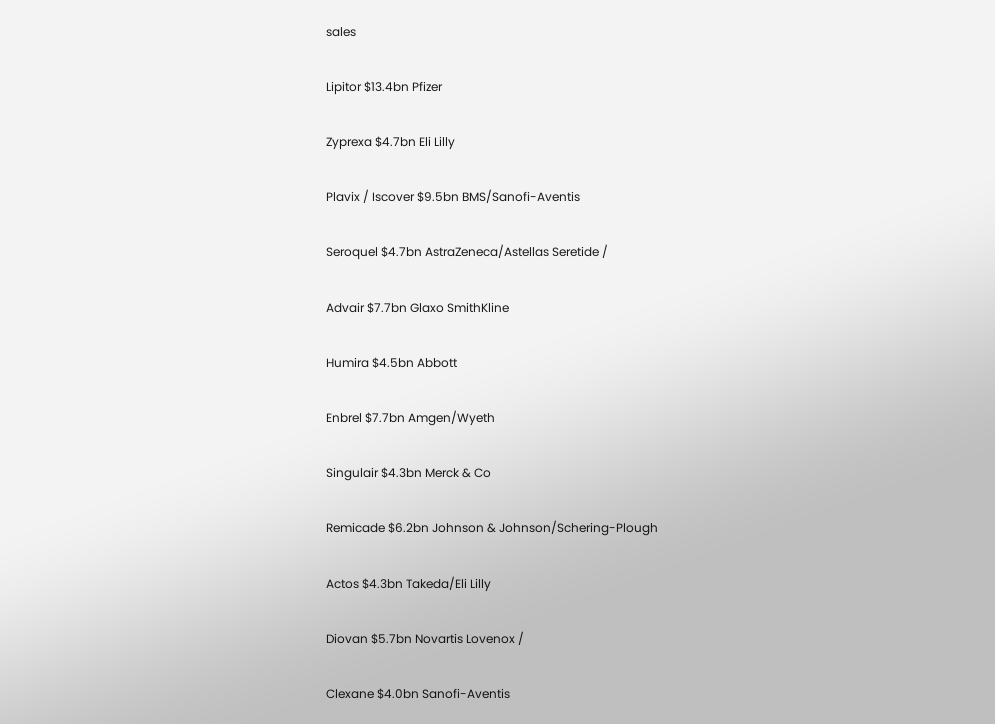sales

Lipitor $13.4bn Pfizer

Zyprexa $4.7bn Eli Lilly

Plavix / Iscover $9.5bn BMS/Sanofi-Aventis

Seroquel $4.7bn AstraZeneca/Astellas Seretide /

Advair $7.7bn Glaxo SmithKline

Humira $4.5bn Abbott

Enbrel $7.7bn Amgen/Wyeth

Singulair $4.3bn Merck & Co

Remicade $6.2bn Johnson & Johnson/Schering-Plough

Actos $4.3bn Takeda/Eli Lilly

Diovan $5.7bn Novartis Lovenox /

Clexane $4.0bn Sanofi-Aventis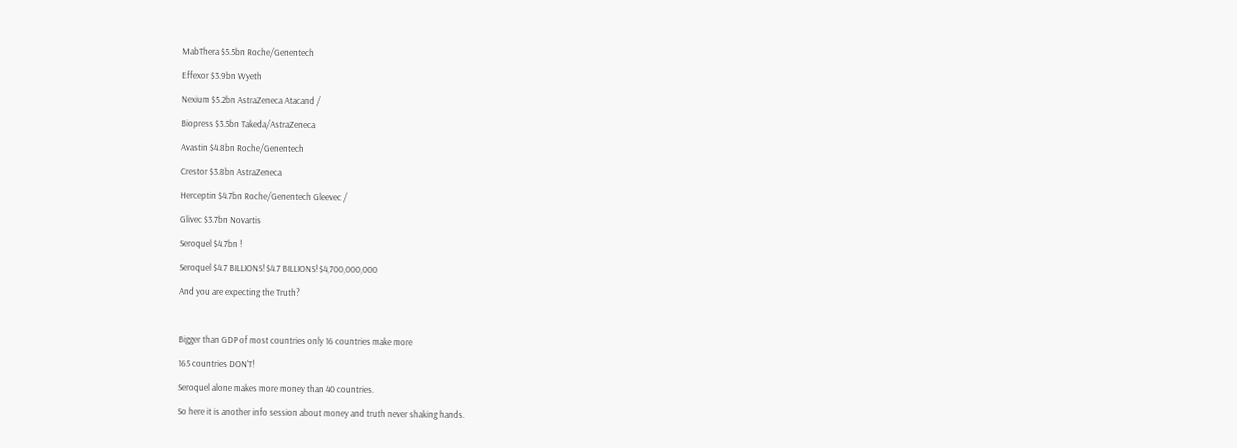MabThera $5.5bn Roche/Genentech

Effexor $3.9bn Wyeth

Nexium $5.2bn AstraZeneca Atacand /

Biopress $3.5bn Takeda/AstraZeneca

Avastin $4.8bn Roche/Genentech

Crestor $3.8bn AstraZeneca

Herceptin $4.7bn Roche/Genentech Gleevec /

Glivec $3.7bn Novartis

Seroquel $4.7bn !

Seroquel $4.7 BILLIONS! $4.7 BILLIONS! $4,700,000,000

And you are expecting the Truth?



Bigger than GDP of most countries only 16 countries make more

165 countries DON'T!

Seroquel alone makes more money than 40 countries.

So here it is another info session about money and truth never shaking hands.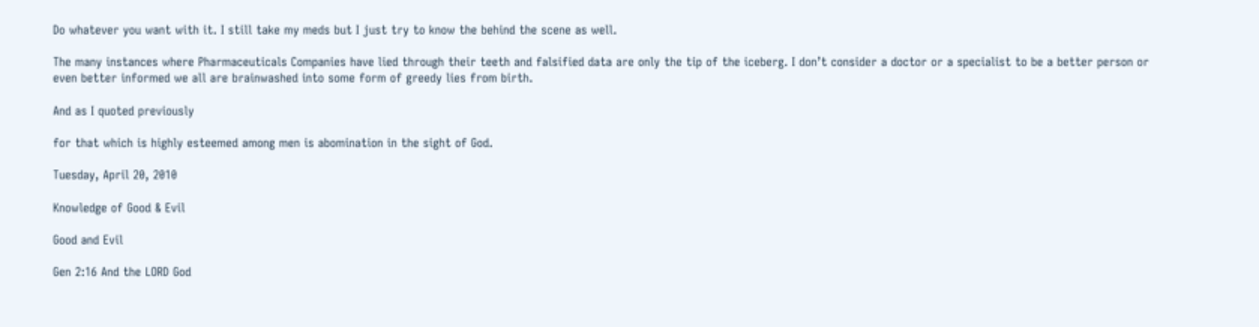Do whatever you want with it. I still take my meds but I just try to know the behind the scene as well.

The many instances where Pharmaceuticals Companies have lied through their teeth and falsified data are only the tip of the iceberg. I don’t consider a doctor or a specialist to be a better person or even better informed we all are brainwashed into some form of greedy lies from birth.

And as I quoted previously

for that which is highly esteemed among men is abomination in the sight of God.

Tuesday, April 20, 2010

Knowledge of Good & Evil

Good and Evil

Gen 2:16 And the LORD God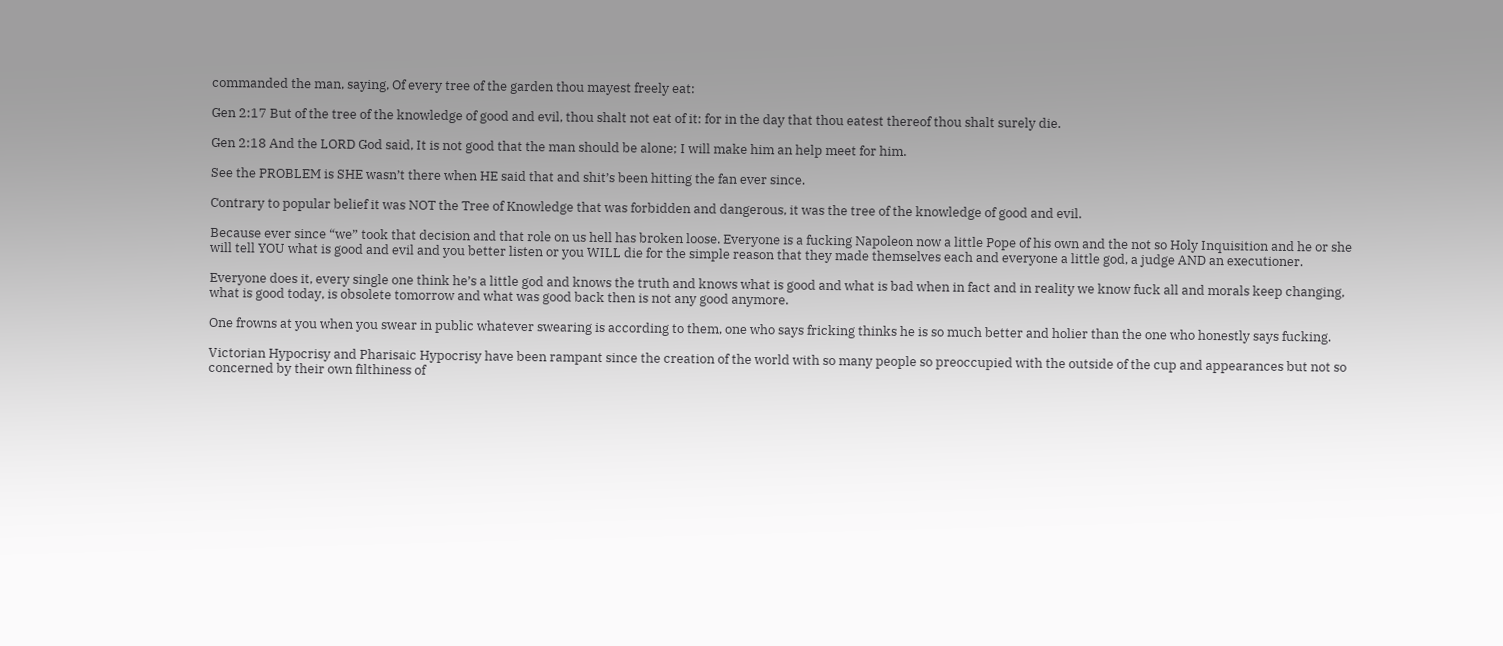commanded the man, saying, Of every tree of the garden thou mayest freely eat:

Gen 2:17 But of the tree of the knowledge of good and evil, thou shalt not eat of it: for in the day that thou eatest thereof thou shalt surely die.

Gen 2:18 And the LORD God said, It is not good that the man should be alone; I will make him an help meet for him.

See the PROBLEM is SHE wasn’t there when HE said that and shit’s been hitting the fan ever since.

Contrary to popular belief it was NOT the Tree of Knowledge that was forbidden and dangerous, it was the tree of the knowledge of good and evil.

Because ever since “we” took that decision and that role on us hell has broken loose. Everyone is a fucking Napoleon now a little Pope of his own and the not so Holy Inquisition and he or she will tell YOU what is good and evil and you better listen or you WILL die for the simple reason that they made themselves each and everyone a little god, a judge AND an executioner.

Everyone does it, every single one think he’s a little god and knows the truth and knows what is good and what is bad when in fact and in reality we know fuck all and morals keep changing, what is good today, is obsolete tomorrow and what was good back then is not any good anymore.

One frowns at you when you swear in public whatever swearing is according to them, one who says fricking thinks he is so much better and holier than the one who honestly says fucking.

Victorian Hypocrisy and Pharisaic Hypocrisy have been rampant since the creation of the world with so many people so preoccupied with the outside of the cup and appearances but not so concerned by their own filthiness of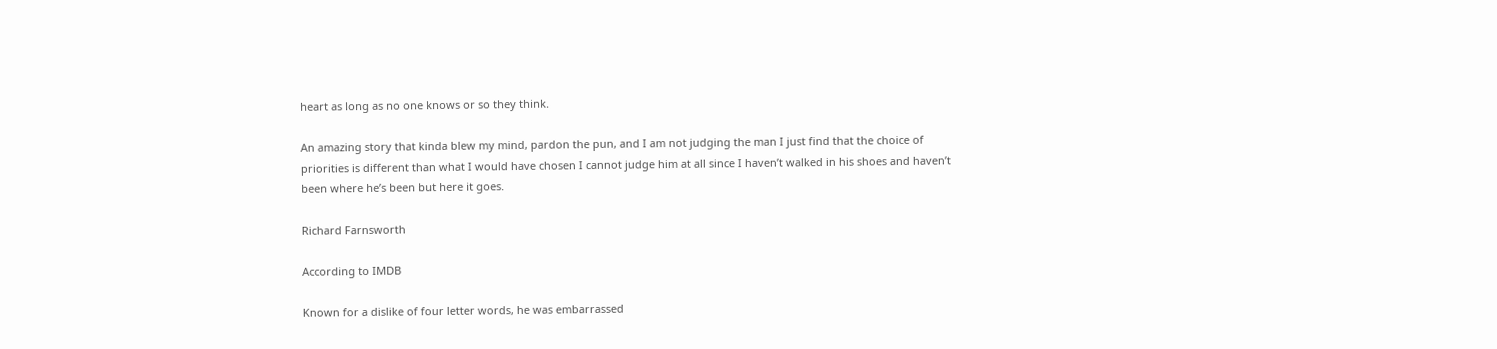heart as long as no one knows or so they think.

An amazing story that kinda blew my mind, pardon the pun, and I am not judging the man I just find that the choice of priorities is different than what I would have chosen I cannot judge him at all since I haven’t walked in his shoes and haven’t been where he’s been but here it goes.

Richard Farnsworth

According to IMDB

Known for a dislike of four letter words, he was embarrassed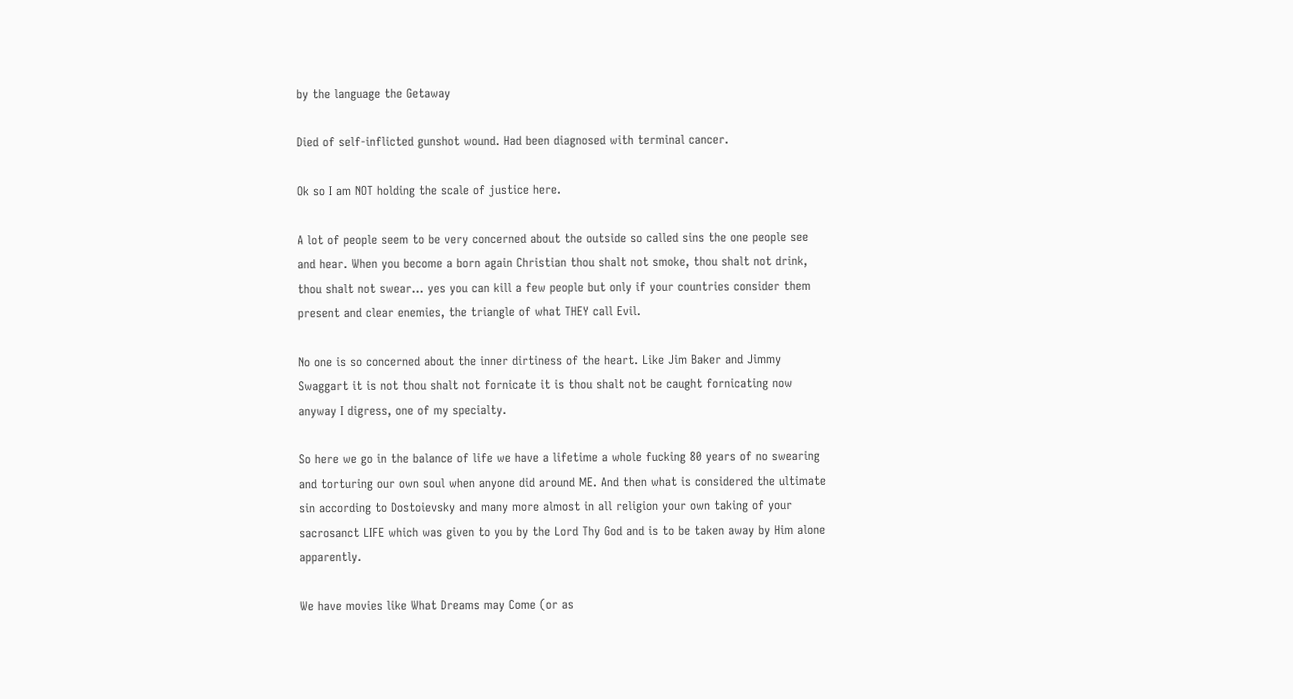by the language the Getaway

Died of self-inflicted gunshot wound. Had been diagnosed with terminal cancer.

Ok so I am NOT holding the scale of justice here.

A lot of people seem to be very concerned about the outside so called sins the one people see and hear. When you become a born again Christian thou shalt not smoke, thou shalt not drink, thou shalt not swear... yes you can kill a few people but only if your countries consider them present and clear enemies, the triangle of what THEY call Evil.

No one is so concerned about the inner dirtiness of the heart. Like Jim Baker and Jimmy Swaggart it is not thou shalt not fornicate it is thou shalt not be caught fornicating now anyway I digress, one of my specialty.

So here we go in the balance of life we have a lifetime a whole fucking 80 years of no swearing and torturing our own soul when anyone did around ME. And then what is considered the ultimate sin according to Dostoievsky and many more almost in all religion your own taking of your sacrosanct LIFE which was given to you by the Lord Thy God and is to be taken away by Him alone apparently.

We have movies like What Dreams may Come (or as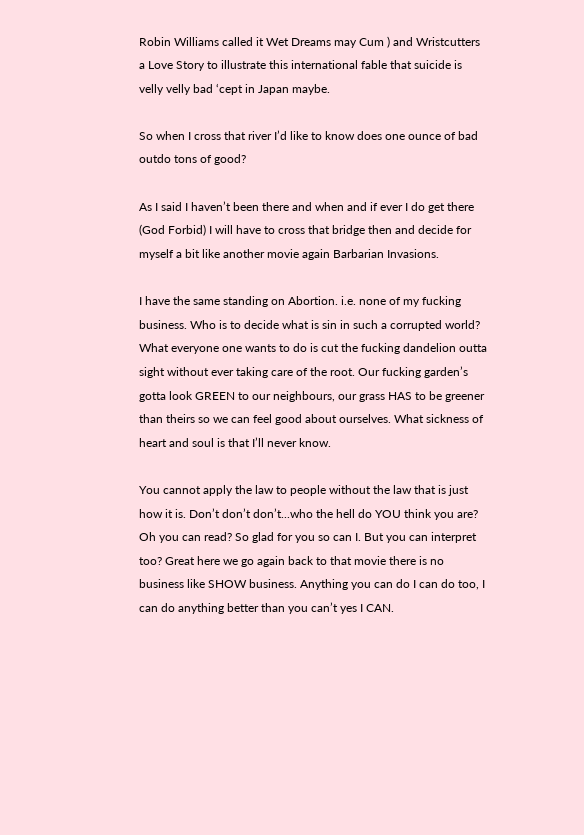Robin Williams called it Wet Dreams may Cum ) and Wristcutters a Love Story to illustrate this international fable that suicide is velly velly bad ‘cept in Japan maybe.

So when I cross that river I’d like to know does one ounce of bad outdo tons of good?

As I said I haven’t been there and when and if ever I do get there (God Forbid) I will have to cross that bridge then and decide for myself a bit like another movie again Barbarian Invasions.

I have the same standing on Abortion. i.e. none of my fucking business. Who is to decide what is sin in such a corrupted world? What everyone one wants to do is cut the fucking dandelion outta sight without ever taking care of the root. Our fucking garden’s gotta look GREEN to our neighbours, our grass HAS to be greener than theirs so we can feel good about ourselves. What sickness of heart and soul is that I’ll never know.

You cannot apply the law to people without the law that is just how it is. Don’t don’t don’t...who the hell do YOU think you are? Oh you can read? So glad for you so can I. But you can interpret too? Great here we go again back to that movie there is no business like SHOW business. Anything you can do I can do too, I can do anything better than you can’t yes I CAN.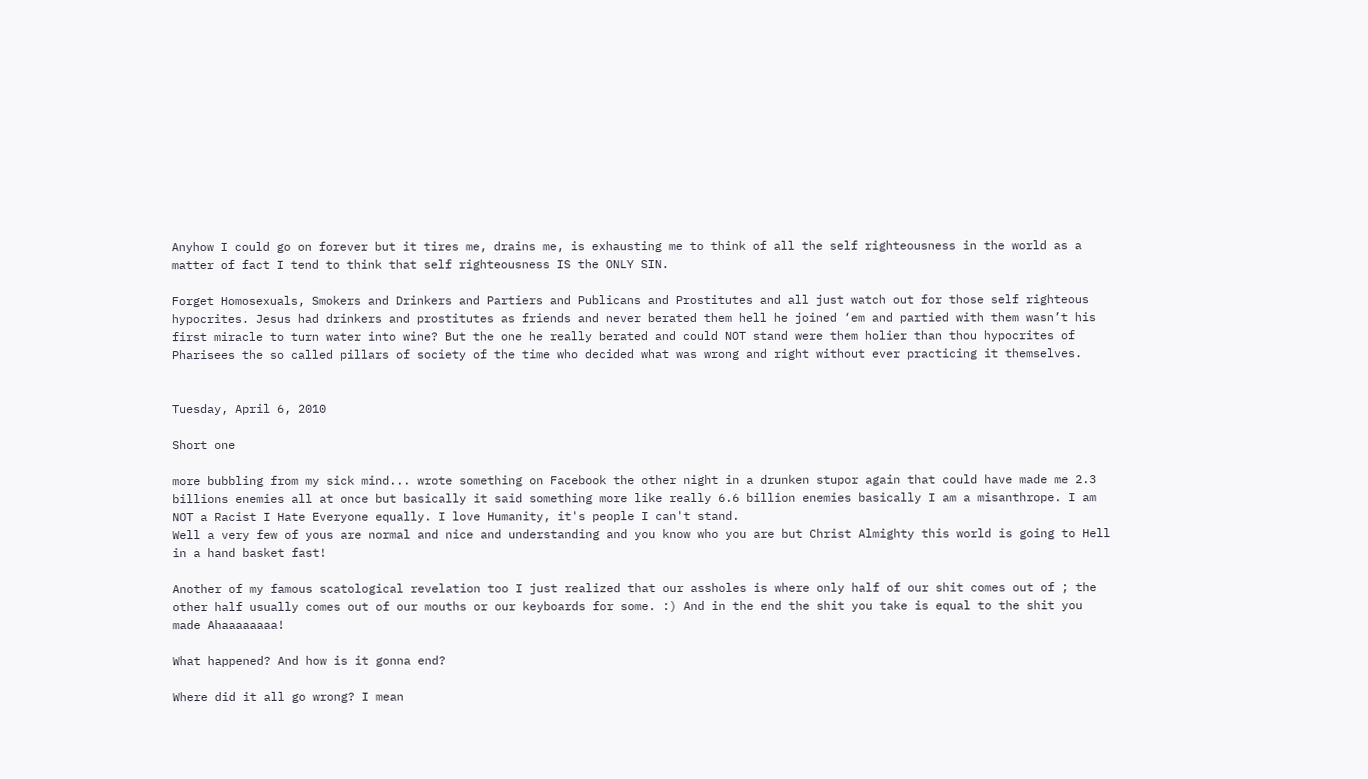Anyhow I could go on forever but it tires me, drains me, is exhausting me to think of all the self righteousness in the world as a matter of fact I tend to think that self righteousness IS the ONLY SIN.

Forget Homosexuals, Smokers and Drinkers and Partiers and Publicans and Prostitutes and all just watch out for those self righteous hypocrites. Jesus had drinkers and prostitutes as friends and never berated them hell he joined ‘em and partied with them wasn’t his first miracle to turn water into wine? But the one he really berated and could NOT stand were them holier than thou hypocrites of Pharisees the so called pillars of society of the time who decided what was wrong and right without ever practicing it themselves.


Tuesday, April 6, 2010

Short one

more bubbling from my sick mind... wrote something on Facebook the other night in a drunken stupor again that could have made me 2.3 billions enemies all at once but basically it said something more like really 6.6 billion enemies basically I am a misanthrope. I am NOT a Racist I Hate Everyone equally. I love Humanity, it's people I can't stand.
Well a very few of yous are normal and nice and understanding and you know who you are but Christ Almighty this world is going to Hell in a hand basket fast!

Another of my famous scatological revelation too I just realized that our assholes is where only half of our shit comes out of ; the other half usually comes out of our mouths or our keyboards for some. :) And in the end the shit you take is equal to the shit you made Ahaaaaaaaa!

What happened? And how is it gonna end?

Where did it all go wrong? I mean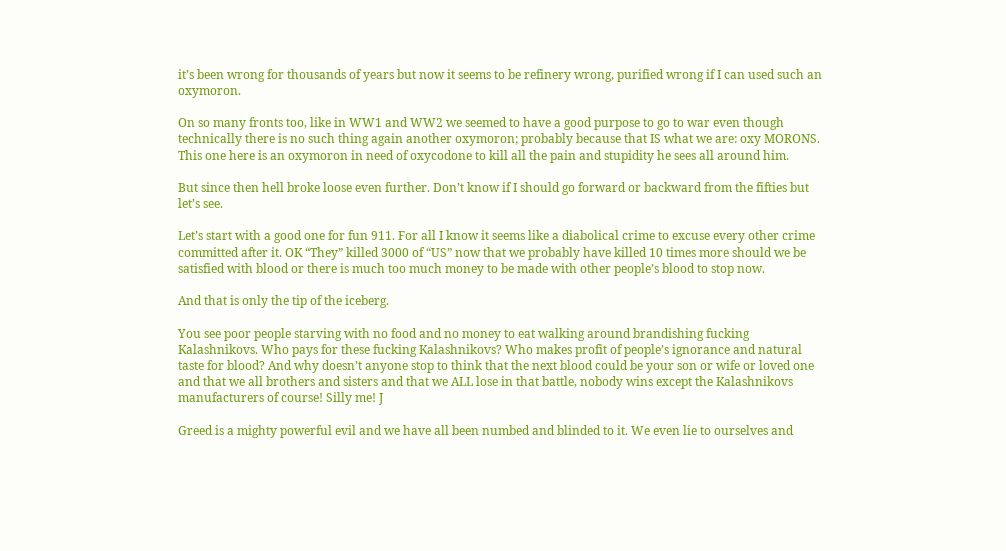it’s been wrong for thousands of years but now it seems to be refinery wrong, purified wrong if I can used such an oxymoron.

On so many fronts too, like in WW1 and WW2 we seemed to have a good purpose to go to war even though technically there is no such thing again another oxymoron; probably because that IS what we are: oxy MORONS. This one here is an oxymoron in need of oxycodone to kill all the pain and stupidity he sees all around him.

But since then hell broke loose even further. Don’t know if I should go forward or backward from the fifties but let’s see.

Let’s start with a good one for fun 911. For all I know it seems like a diabolical crime to excuse every other crime committed after it. OK “They” killed 3000 of “US” now that we probably have killed 10 times more should we be satisfied with blood or there is much too much money to be made with other people’s blood to stop now.

And that is only the tip of the iceberg.

You see poor people starving with no food and no money to eat walking around brandishing fucking Kalashnikovs. Who pays for these fucking Kalashnikovs? Who makes profit of people’s ignorance and natural taste for blood? And why doesn’t anyone stop to think that the next blood could be your son or wife or loved one and that we all brothers and sisters and that we ALL lose in that battle, nobody wins except the Kalashnikovs manufacturers of course! Silly me! J

Greed is a mighty powerful evil and we have all been numbed and blinded to it. We even lie to ourselves and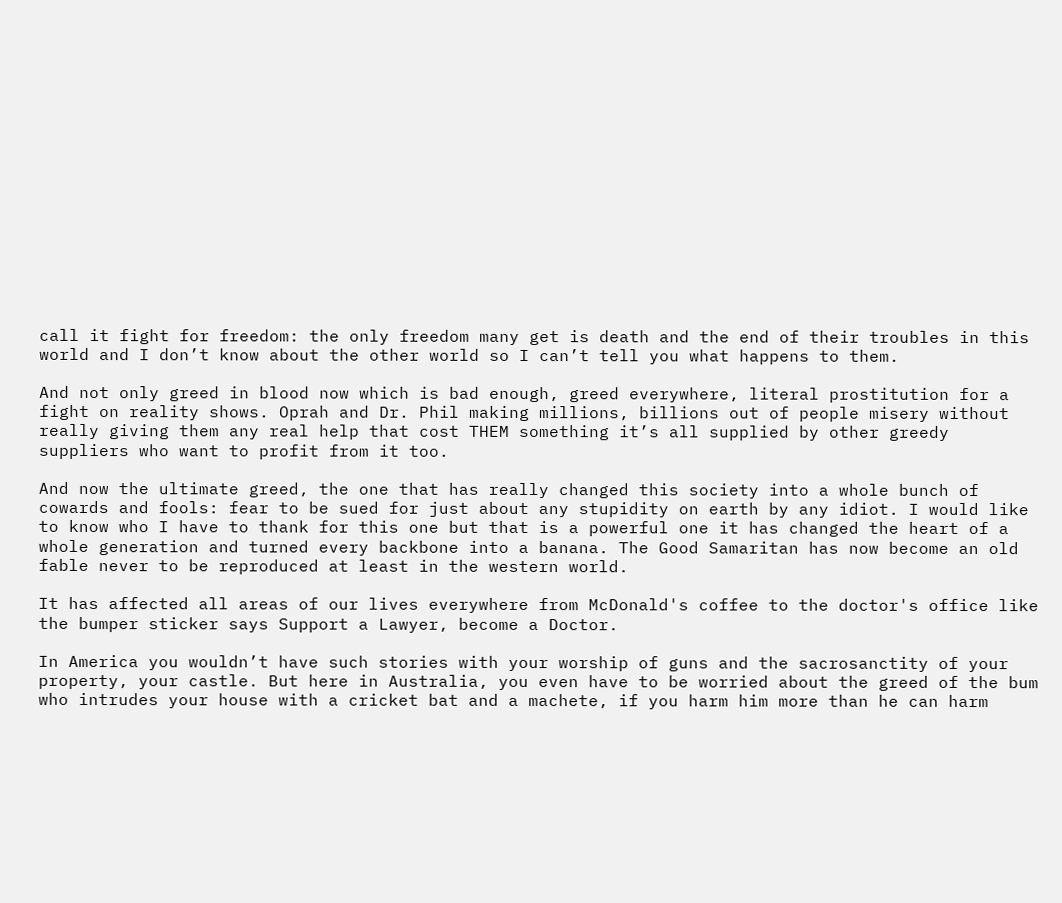call it fight for freedom: the only freedom many get is death and the end of their troubles in this world and I don’t know about the other world so I can’t tell you what happens to them.

And not only greed in blood now which is bad enough, greed everywhere, literal prostitution for a fight on reality shows. Oprah and Dr. Phil making millions, billions out of people misery without really giving them any real help that cost THEM something it’s all supplied by other greedy suppliers who want to profit from it too.

And now the ultimate greed, the one that has really changed this society into a whole bunch of cowards and fools: fear to be sued for just about any stupidity on earth by any idiot. I would like to know who I have to thank for this one but that is a powerful one it has changed the heart of a whole generation and turned every backbone into a banana. The Good Samaritan has now become an old fable never to be reproduced at least in the western world.

It has affected all areas of our lives everywhere from McDonald's coffee to the doctor's office like the bumper sticker says Support a Lawyer, become a Doctor.

In America you wouldn’t have such stories with your worship of guns and the sacrosanctity of your property, your castle. But here in Australia, you even have to be worried about the greed of the bum who intrudes your house with a cricket bat and a machete, if you harm him more than he can harm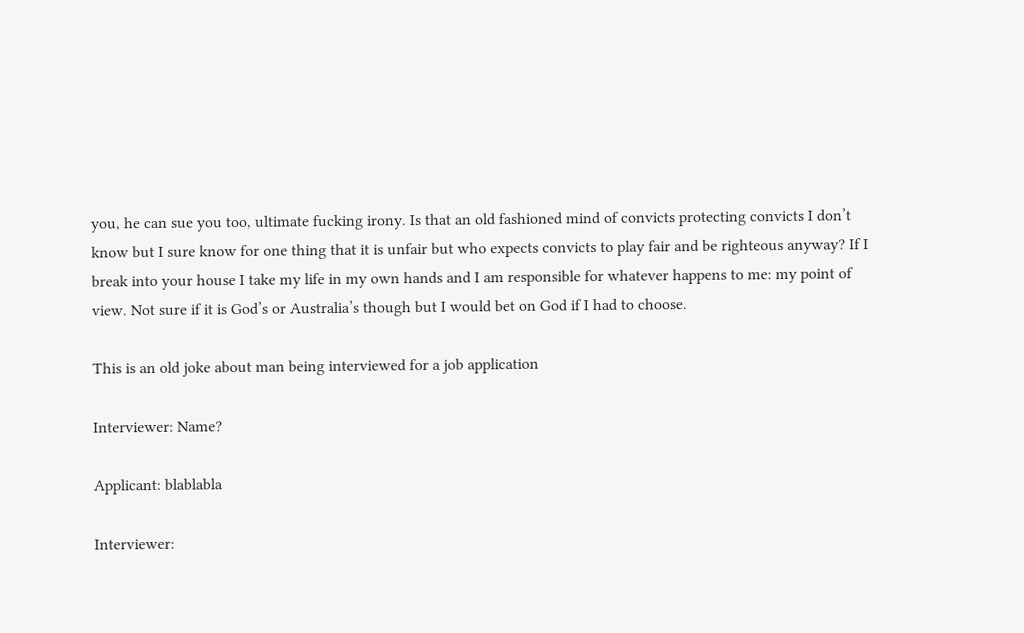you, he can sue you too, ultimate fucking irony. Is that an old fashioned mind of convicts protecting convicts I don’t know but I sure know for one thing that it is unfair but who expects convicts to play fair and be righteous anyway? If I break into your house I take my life in my own hands and I am responsible for whatever happens to me: my point of view. Not sure if it is God’s or Australia’s though but I would bet on God if I had to choose.

This is an old joke about man being interviewed for a job application

Interviewer: Name?

Applicant: blablabla

Interviewer: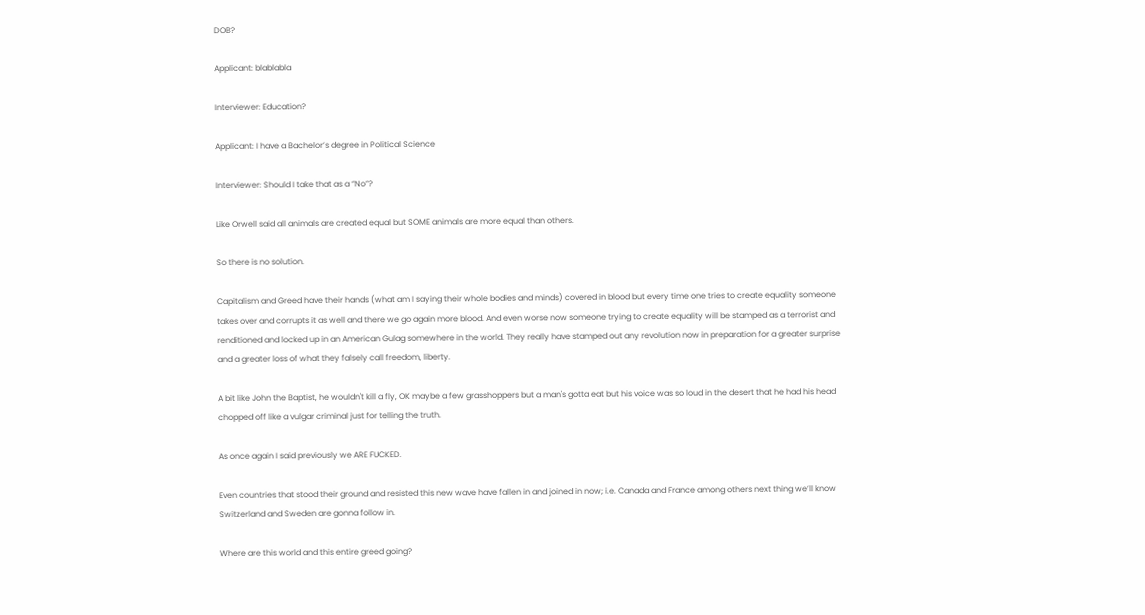DOB?

Applicant: blablabla

Interviewer: Education?

Applicant: I have a Bachelor’s degree in Political Science

Interviewer: Should I take that as a “No”?

Like Orwell said all animals are created equal but SOME animals are more equal than others.

So there is no solution.

Capitalism and Greed have their hands (what am I saying their whole bodies and minds) covered in blood but every time one tries to create equality someone takes over and corrupts it as well and there we go again more blood. And even worse now someone trying to create equality will be stamped as a terrorist and renditioned and locked up in an American Gulag somewhere in the world. They really have stamped out any revolution now in preparation for a greater surprise and a greater loss of what they falsely call freedom, liberty.

A bit like John the Baptist, he wouldn't kill a fly, OK maybe a few grasshoppers but a man's gotta eat but his voice was so loud in the desert that he had his head chopped off like a vulgar criminal just for telling the truth.

As once again I said previously we ARE FUCKED.

Even countries that stood their ground and resisted this new wave have fallen in and joined in now; i.e. Canada and France among others next thing we’ll know Switzerland and Sweden are gonna follow in.

Where are this world and this entire greed going?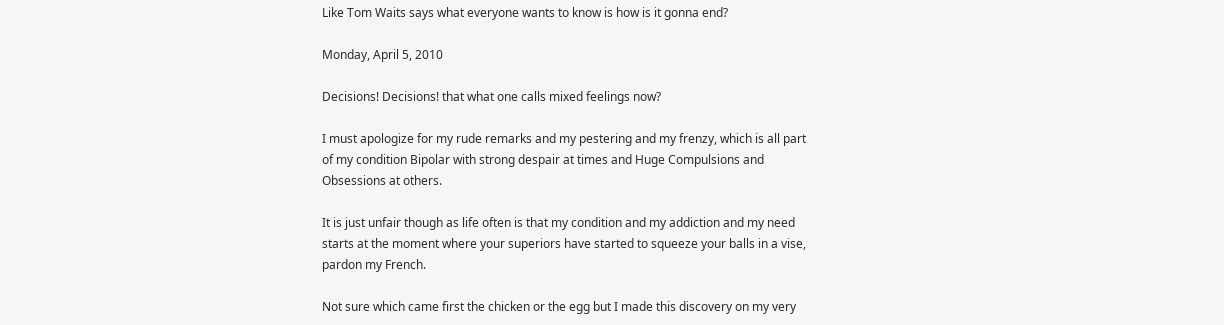Like Tom Waits says what everyone wants to know is how is it gonna end?

Monday, April 5, 2010

Decisions! Decisions! that what one calls mixed feelings now?

I must apologize for my rude remarks and my pestering and my frenzy, which is all part of my condition Bipolar with strong despair at times and Huge Compulsions and Obsessions at others.

It is just unfair though as life often is that my condition and my addiction and my need starts at the moment where your superiors have started to squeeze your balls in a vise, pardon my French.

Not sure which came first the chicken or the egg but I made this discovery on my very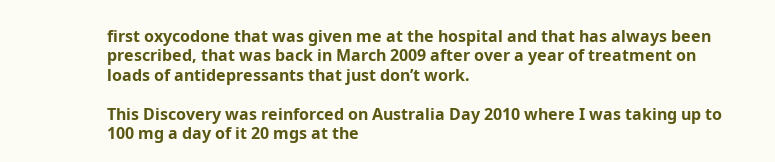first oxycodone that was given me at the hospital and that has always been prescribed, that was back in March 2009 after over a year of treatment on loads of antidepressants that just don’t work.

This Discovery was reinforced on Australia Day 2010 where I was taking up to 100 mg a day of it 20 mgs at the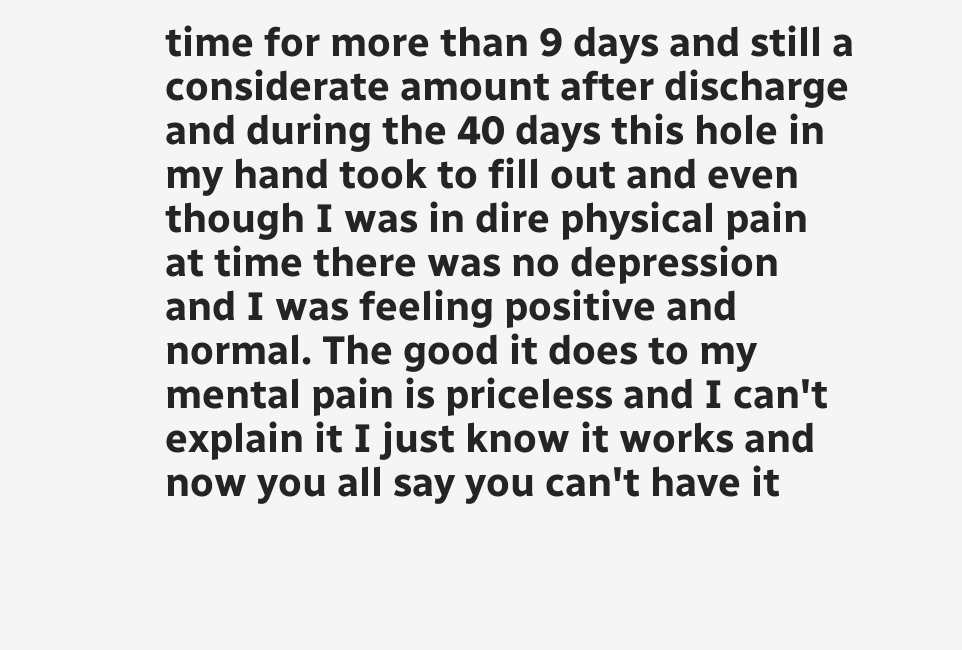time for more than 9 days and still a considerate amount after discharge and during the 40 days this hole in my hand took to fill out and even though I was in dire physical pain at time there was no depression and I was feeling positive and normal. The good it does to my mental pain is priceless and I can't explain it I just know it works and now you all say you can't have it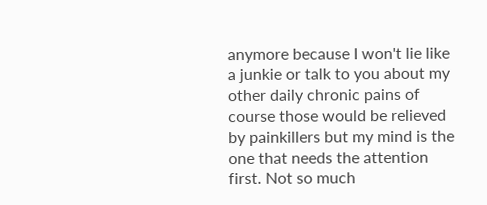anymore because I won't lie like a junkie or talk to you about my other daily chronic pains of course those would be relieved by painkillers but my mind is the one that needs the attention first. Not so much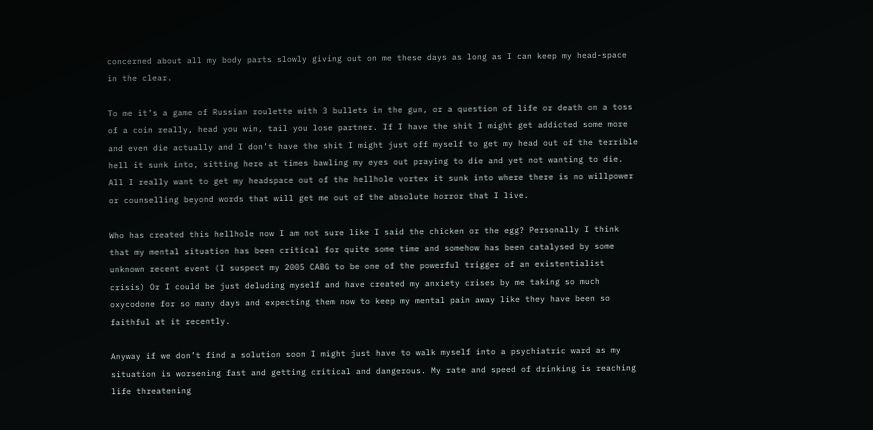concerned about all my body parts slowly giving out on me these days as long as I can keep my head-space in the clear.

To me it’s a game of Russian roulette with 3 bullets in the gun, or a question of life or death on a toss of a coin really, head you win, tail you lose partner. If I have the shit I might get addicted some more and even die actually and I don’t have the shit I might just off myself to get my head out of the terrible hell it sunk into, sitting here at times bawling my eyes out praying to die and yet not wanting to die. All I really want to get my headspace out of the hellhole vortex it sunk into where there is no willpower or counselling beyond words that will get me out of the absolute horror that I live.

Who has created this hellhole now I am not sure like I said the chicken or the egg? Personally I think that my mental situation has been critical for quite some time and somehow has been catalysed by some unknown recent event (I suspect my 2005 CABG to be one of the powerful trigger of an existentialist crisis) Or I could be just deluding myself and have created my anxiety crises by me taking so much oxycodone for so many days and expecting them now to keep my mental pain away like they have been so faithful at it recently.

Anyway if we don’t find a solution soon I might just have to walk myself into a psychiatric ward as my situation is worsening fast and getting critical and dangerous. My rate and speed of drinking is reaching life threatening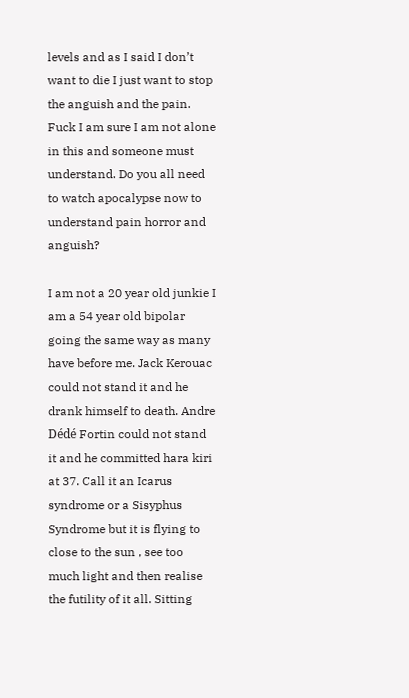levels and as I said I don’t want to die I just want to stop the anguish and the pain. Fuck I am sure I am not alone in this and someone must understand. Do you all need to watch apocalypse now to understand pain horror and anguish?

I am not a 20 year old junkie I am a 54 year old bipolar going the same way as many have before me. Jack Kerouac could not stand it and he drank himself to death. Andre Dédé Fortin could not stand it and he committed hara kiri at 37. Call it an Icarus syndrome or a Sisyphus Syndrome but it is flying to close to the sun , see too much light and then realise the futility of it all. Sitting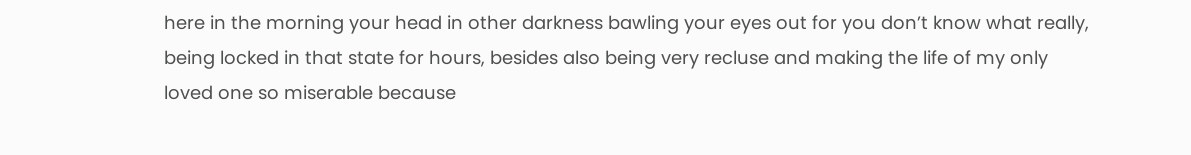here in the morning your head in other darkness bawling your eyes out for you don’t know what really, being locked in that state for hours, besides also being very recluse and making the life of my only loved one so miserable because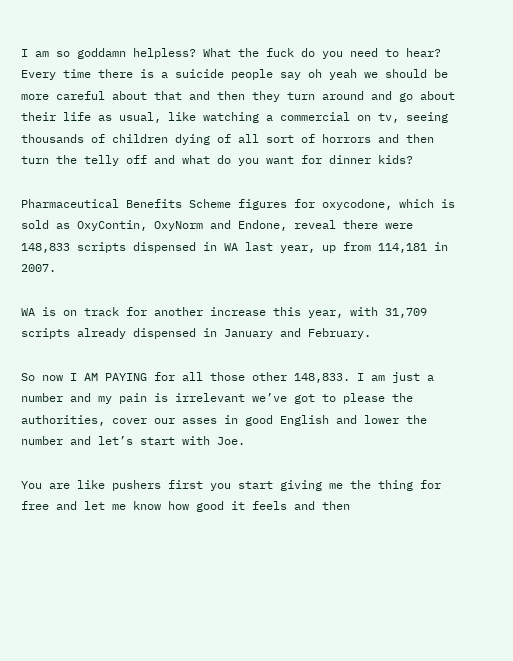I am so goddamn helpless? What the fuck do you need to hear? Every time there is a suicide people say oh yeah we should be more careful about that and then they turn around and go about their life as usual, like watching a commercial on tv, seeing thousands of children dying of all sort of horrors and then turn the telly off and what do you want for dinner kids?

Pharmaceutical Benefits Scheme figures for oxycodone, which is sold as OxyContin, OxyNorm and Endone, reveal there were 148,833 scripts dispensed in WA last year, up from 114,181 in 2007.

WA is on track for another increase this year, with 31,709 scripts already dispensed in January and February.

So now I AM PAYING for all those other 148,833. I am just a number and my pain is irrelevant we’ve got to please the authorities, cover our asses in good English and lower the number and let’s start with Joe.

You are like pushers first you start giving me the thing for free and let me know how good it feels and then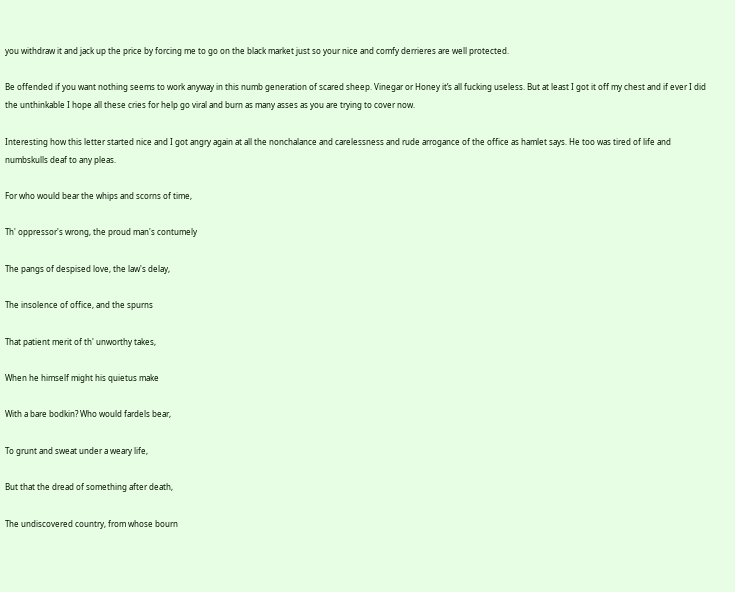you withdraw it and jack up the price by forcing me to go on the black market just so your nice and comfy derrieres are well protected.

Be offended if you want nothing seems to work anyway in this numb generation of scared sheep. Vinegar or Honey it’s all fucking useless. But at least I got it off my chest and if ever I did the unthinkable I hope all these cries for help go viral and burn as many asses as you are trying to cover now.

Interesting how this letter started nice and I got angry again at all the nonchalance and carelessness and rude arrogance of the office as hamlet says. He too was tired of life and numbskulls deaf to any pleas.

For who would bear the whips and scorns of time,

Th' oppressor's wrong, the proud man's contumely

The pangs of despised love, the law's delay,

The insolence of office, and the spurns

That patient merit of th' unworthy takes,

When he himself might his quietus make

With a bare bodkin? Who would fardels bear,

To grunt and sweat under a weary life,

But that the dread of something after death,

The undiscovered country, from whose bourn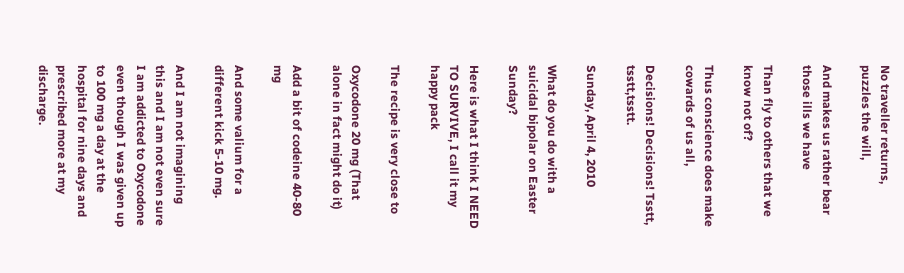No traveller returns, puzzles the will,

And makes us rather bear those ills we have

Than fly to others that we know not of?

Thus conscience does make cowards of us all,

Decisions! Decisions! Tsstt, tsstt,tsstt.

Sunday, April 4, 2010

What do you do with a suicidal bipolar on Easter Sunday?

Here is what I think I NEED TO SURVIVE, I call it my happy pack

The recipe is very close to

Oxycodone 20 mg (That alone in fact might do it)

Add a bit of codeine 40-80 mg

And some valium for a different kick 5-10 mg.

And I am not imagining this and I am not even sure I am addicted to Oxycodone even though I was given up to 100 mg a day at the hospital for nine days and prescribed more at my discharge.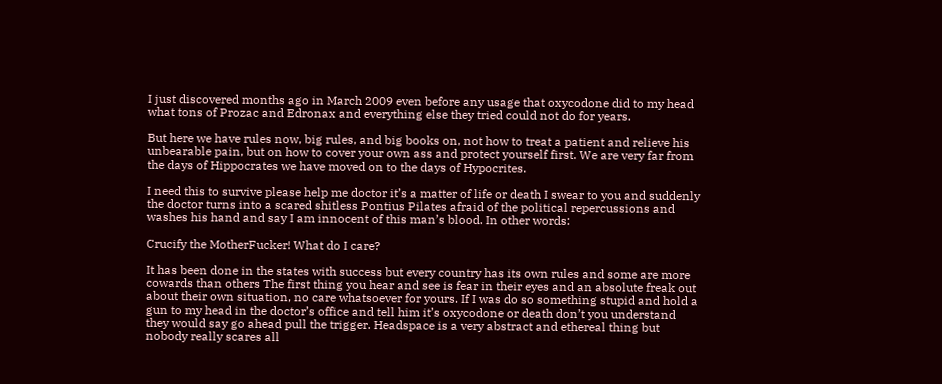I just discovered months ago in March 2009 even before any usage that oxycodone did to my head what tons of Prozac and Edronax and everything else they tried could not do for years.

But here we have rules now, big rules, and big books on, not how to treat a patient and relieve his unbearable pain, but on how to cover your own ass and protect yourself first. We are very far from the days of Hippocrates we have moved on to the days of Hypocrites.

I need this to survive please help me doctor it’s a matter of life or death I swear to you and suddenly the doctor turns into a scared shitless Pontius Pilates afraid of the political repercussions and washes his hand and say I am innocent of this man’s blood. In other words:

Crucify the MotherFucker! What do I care?

It has been done in the states with success but every country has its own rules and some are more cowards than others The first thing you hear and see is fear in their eyes and an absolute freak out about their own situation, no care whatsoever for yours. If I was do so something stupid and hold a gun to my head in the doctor’s office and tell him it’s oxycodone or death don’t you understand they would say go ahead pull the trigger. Headspace is a very abstract and ethereal thing but nobody really scares all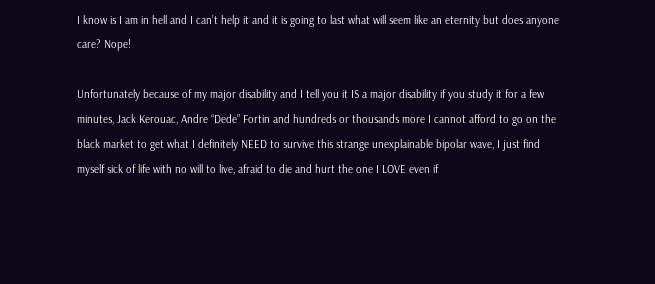I know is I am in hell and I can’t help it and it is going to last what will seem like an eternity but does anyone care? Nope!

Unfortunately because of my major disability and I tell you it IS a major disability if you study it for a few minutes, Jack Kerouac, Andre “Dede” Fortin and hundreds or thousands more I cannot afford to go on the black market to get what I definitely NEED to survive this strange unexplainable bipolar wave, I just find myself sick of life with no will to live, afraid to die and hurt the one I LOVE even if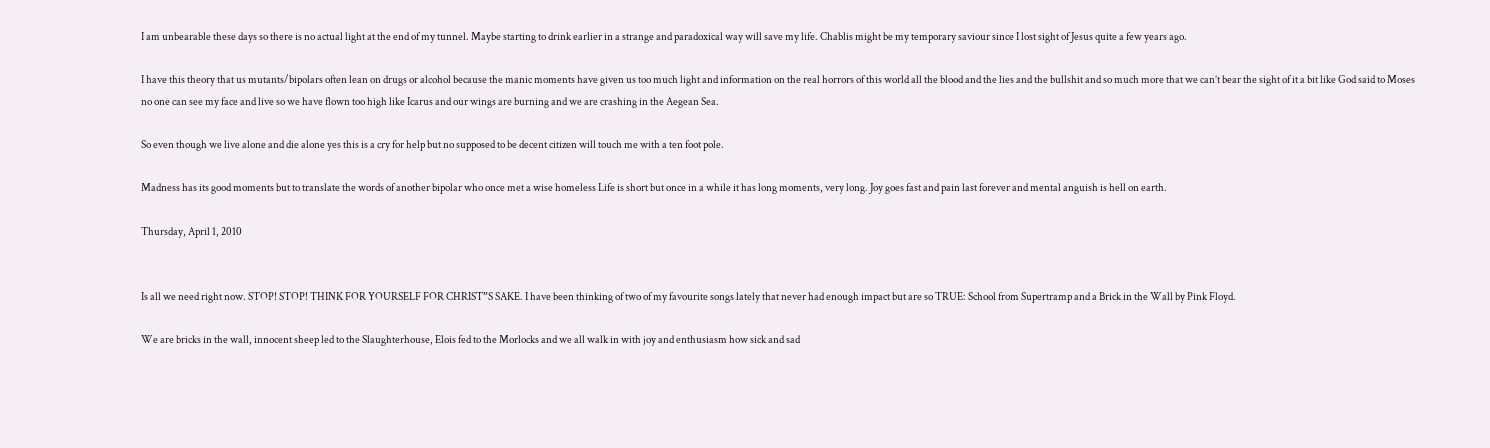I am unbearable these days so there is no actual light at the end of my tunnel. Maybe starting to drink earlier in a strange and paradoxical way will save my life. Chablis might be my temporary saviour since I lost sight of Jesus quite a few years ago.

I have this theory that us mutants/bipolars often lean on drugs or alcohol because the manic moments have given us too much light and information on the real horrors of this world all the blood and the lies and the bullshit and so much more that we can’t bear the sight of it a bit like God said to Moses no one can see my face and live so we have flown too high like Icarus and our wings are burning and we are crashing in the Aegean Sea.

So even though we live alone and die alone yes this is a cry for help but no supposed to be decent citizen will touch me with a ten foot pole.

Madness has its good moments but to translate the words of another bipolar who once met a wise homeless Life is short but once in a while it has long moments, very long. Joy goes fast and pain last forever and mental anguish is hell on earth.

Thursday, April 1, 2010


Is all we need right now. STOP! STOP! THINK FOR YOURSELF FOR CHRIST”S SAKE. I have been thinking of two of my favourite songs lately that never had enough impact but are so TRUE: School from Supertramp and a Brick in the Wall by Pink Floyd.

We are bricks in the wall, innocent sheep led to the Slaughterhouse, Elois fed to the Morlocks and we all walk in with joy and enthusiasm how sick and sad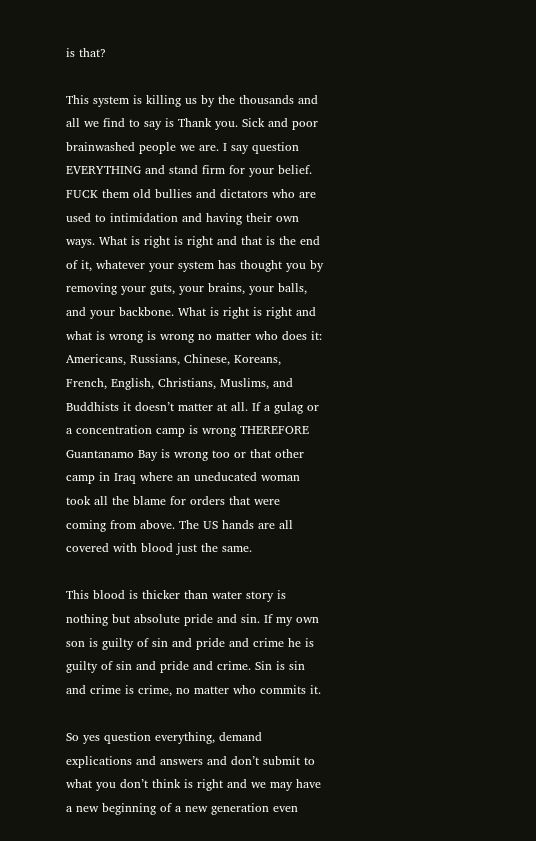is that?

This system is killing us by the thousands and all we find to say is Thank you. Sick and poor brainwashed people we are. I say question EVERYTHING and stand firm for your belief. FUCK them old bullies and dictators who are used to intimidation and having their own ways. What is right is right and that is the end of it, whatever your system has thought you by removing your guts, your brains, your balls, and your backbone. What is right is right and what is wrong is wrong no matter who does it: Americans, Russians, Chinese, Koreans, French, English, Christians, Muslims, and Buddhists it doesn’t matter at all. If a gulag or a concentration camp is wrong THEREFORE Guantanamo Bay is wrong too or that other camp in Iraq where an uneducated woman took all the blame for orders that were coming from above. The US hands are all covered with blood just the same.

This blood is thicker than water story is nothing but absolute pride and sin. If my own son is guilty of sin and pride and crime he is guilty of sin and pride and crime. Sin is sin and crime is crime, no matter who commits it.

So yes question everything, demand explications and answers and don’t submit to what you don’t think is right and we may have a new beginning of a new generation even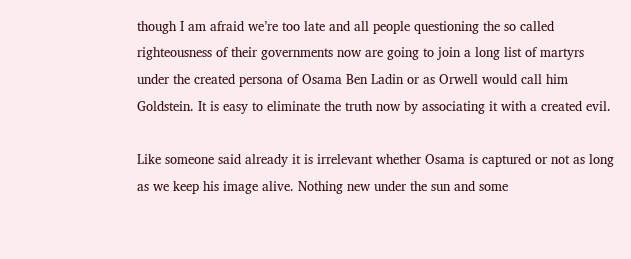though I am afraid we’re too late and all people questioning the so called righteousness of their governments now are going to join a long list of martyrs under the created persona of Osama Ben Ladin or as Orwell would call him Goldstein. It is easy to eliminate the truth now by associating it with a created evil.

Like someone said already it is irrelevant whether Osama is captured or not as long as we keep his image alive. Nothing new under the sun and some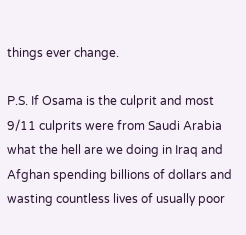things ever change.

P.S. If Osama is the culprit and most 9/11 culprits were from Saudi Arabia what the hell are we doing in Iraq and Afghan spending billions of dollars and wasting countless lives of usually poor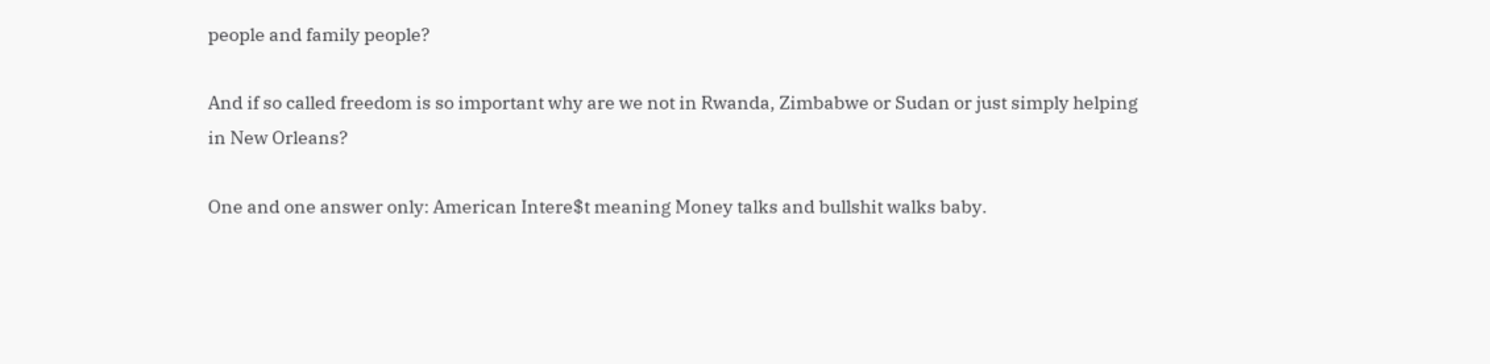people and family people?

And if so called freedom is so important why are we not in Rwanda, Zimbabwe or Sudan or just simply helping in New Orleans?

One and one answer only: American Intere$t meaning Money talks and bullshit walks baby.